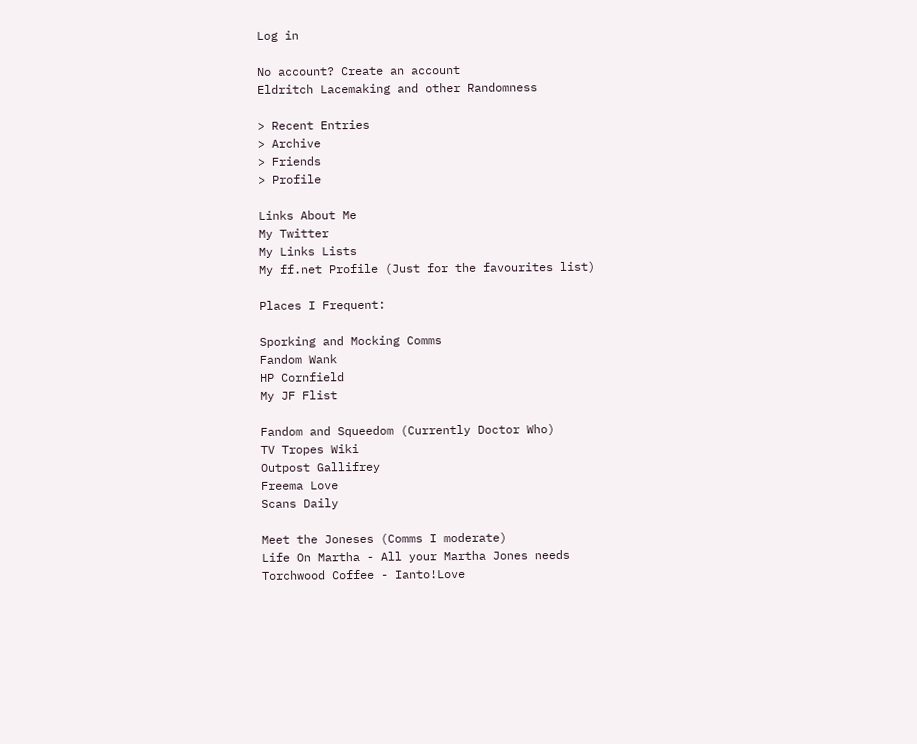Log in

No account? Create an account
Eldritch Lacemaking and other Randomness

> Recent Entries
> Archive
> Friends
> Profile

Links About Me
My Twitter
My Links Lists
My ff.net Profile (Just for the favourites list)

Places I Frequent:

Sporking and Mocking Comms
Fandom Wank
HP Cornfield
My JF Flist

Fandom and Squeedom (Currently Doctor Who)
TV Tropes Wiki
Outpost Gallifrey
Freema Love
Scans Daily

Meet the Joneses (Comms I moderate)
Life On Martha - All your Martha Jones needs
Torchwood Coffee - Ianto!Love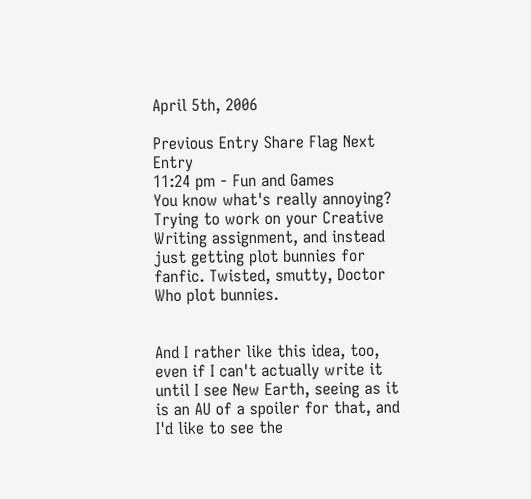April 5th, 2006

Previous Entry Share Flag Next Entry
11:24 pm - Fun and Games
You know what's really annoying? Trying to work on your Creative Writing assignment, and instead just getting plot bunnies for fanfic. Twisted, smutty, Doctor Who plot bunnies.


And I rather like this idea, too, even if I can't actually write it until I see New Earth, seeing as it is an AU of a spoiler for that, and I'd like to see the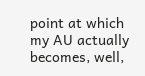point at which my AU actually becomes, well,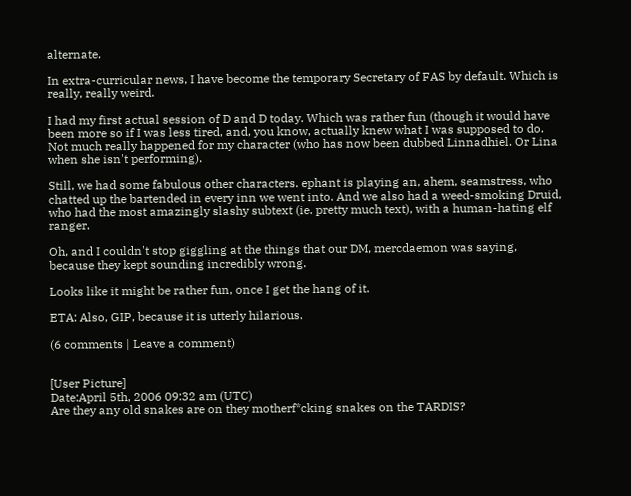alternate.

In extra-curricular news, I have become the temporary Secretary of FAS by default. Which is really, really weird.

I had my first actual session of D and D today. Which was rather fun (though it would have been more so if I was less tired, and, you know, actually knew what I was supposed to do. Not much really happened for my character (who has now been dubbed Linnadhiel. Or Lina when she isn't performing).

Still, we had some fabulous other characters. ephant is playing an, ahem, seamstress, who chatted up the bartended in every inn we went into. And we also had a weed-smoking Druid, who had the most amazingly slashy subtext (ie. pretty much text), with a human-hating elf ranger.

Oh, and I couldn't stop giggling at the things that our DM, mercdaemon was saying, because they kept sounding incredibly wrong.

Looks like it might be rather fun, once I get the hang of it.

ETA: Also, GIP, because it is utterly hilarious.

(6 comments | Leave a comment)


[User Picture]
Date:April 5th, 2006 09:32 am (UTC)
Are they any old snakes are on they motherf*cking snakes on the TARDIS?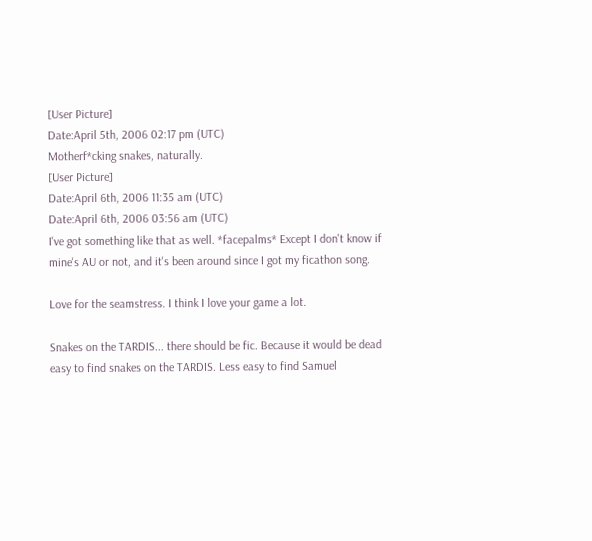[User Picture]
Date:April 5th, 2006 02:17 pm (UTC)
Motherf*cking snakes, naturally.
[User Picture]
Date:April 6th, 2006 11:35 am (UTC)
Date:April 6th, 2006 03:56 am (UTC)
I've got something like that as well. *facepalms* Except I don't know if mine's AU or not, and it's been around since I got my ficathon song.

Love for the seamstress. I think I love your game a lot.

Snakes on the TARDIS... there should be fic. Because it would be dead easy to find snakes on the TARDIS. Less easy to find Samuel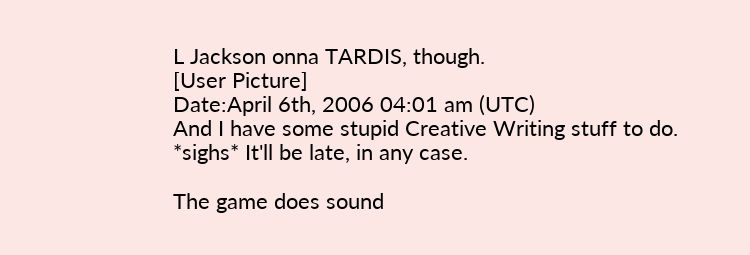L Jackson onna TARDIS, though.
[User Picture]
Date:April 6th, 2006 04:01 am (UTC)
And I have some stupid Creative Writing stuff to do. *sighs* It'll be late, in any case.

The game does sound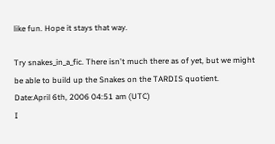like fun. Hope it stays that way.

Try snakes_in_a_fic. There isn't much there as of yet, but we might be able to build up the Snakes on the TARDIS quotient.
Date:April 6th, 2006 04:51 am (UTC)
I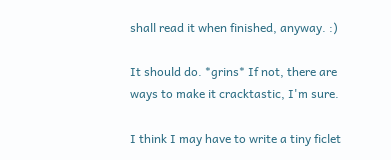shall read it when finished, anyway. :)

It should do. *grins* If not, there are ways to make it cracktastic, I'm sure.

I think I may have to write a tiny ficlet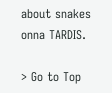about snakes onna TARDIS.

> Go to Top